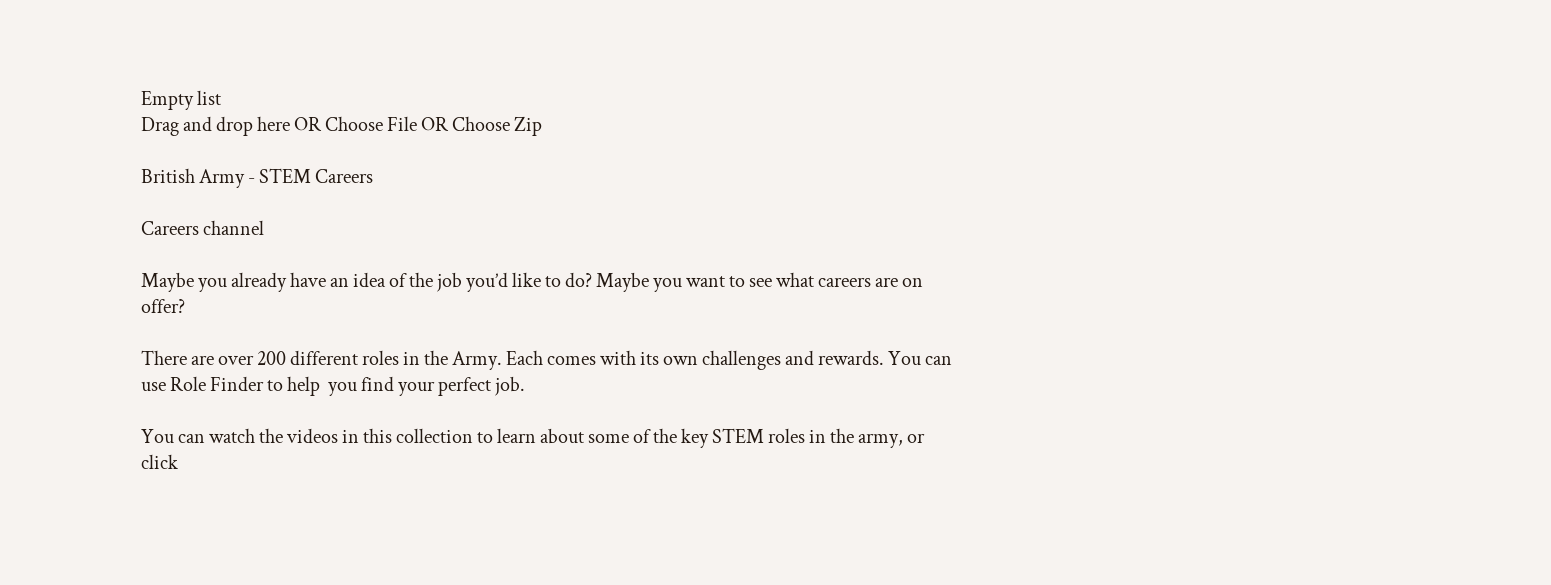Empty list
Drag and drop here OR Choose File OR Choose Zip

British Army - STEM Careers

Careers channel

Maybe you already have an idea of the job you’d like to do? Maybe you want to see what careers are on offer?

There are over 200 different roles in the Army. Each comes with its own challenges and rewards. You can use Role Finder to help  you find your perfect job.

You can watch the videos in this collection to learn about some of the key STEM roles in the army, or click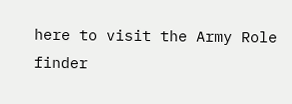here to visit the Army Role finder